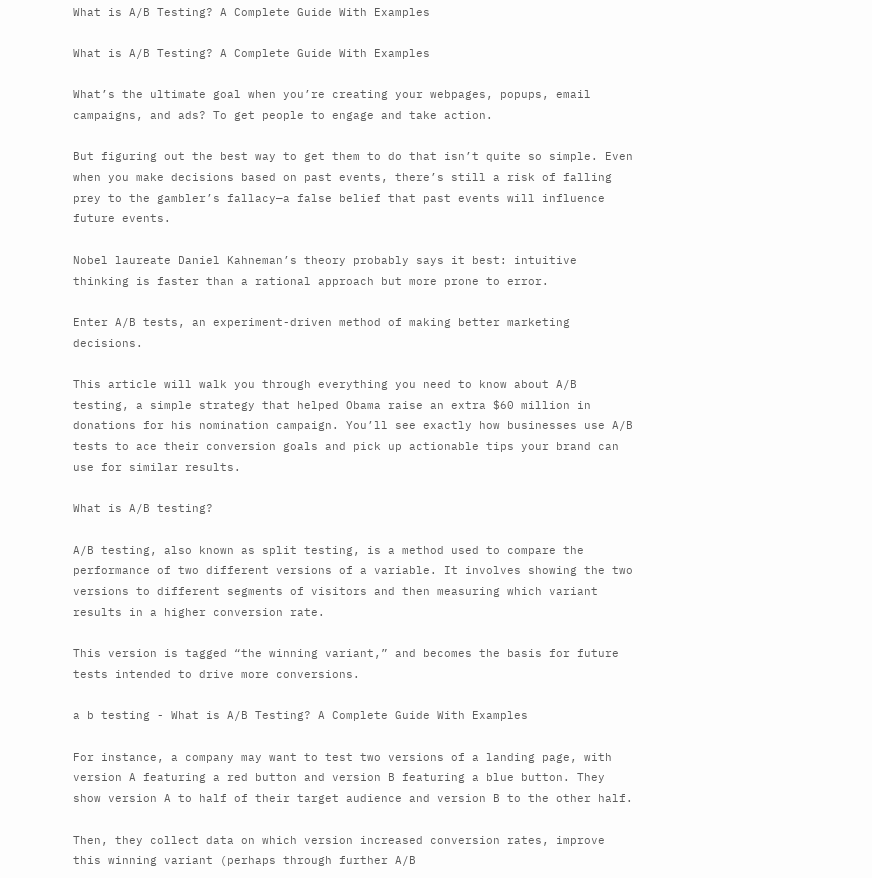What is A/B Testing? A Complete Guide With Examples

What is A/B Testing? A Complete Guide With Examples

What’s the ultimate goal when you’re creating your webpages, popups, email campaigns, and ads? To get people to engage and take action.

But figuring out the best way to get them to do that isn’t quite so simple. Even when you make decisions based on past events, there’s still a risk of falling prey to the gambler’s fallacy—a false belief that past events will influence future events.

Nobel laureate Daniel Kahneman’s theory probably says it best: intuitive thinking is faster than a rational approach but more prone to error.

Enter A/B tests, an experiment-driven method of making better marketing decisions.

This article will walk you through everything you need to know about A/B testing, a simple strategy that helped Obama raise an extra $60 million in donations for his nomination campaign. You’ll see exactly how businesses use A/B tests to ace their conversion goals and pick up actionable tips your brand can use for similar results.

What is A/B testing?

A/B testing, also known as split testing, is a method used to compare the performance of two different versions of a variable. It involves showing the two versions to different segments of visitors and then measuring which variant results in a higher conversion rate.

This version is tagged “the winning variant,” and becomes the basis for future tests intended to drive more conversions.

a b testing - What is A/B Testing? A Complete Guide With Examples

For instance, a company may want to test two versions of a landing page, with version A featuring a red button and version B featuring a blue button. They show version A to half of their target audience and version B to the other half.

Then, they collect data on which version increased conversion rates, improve this winning variant (perhaps through further A/B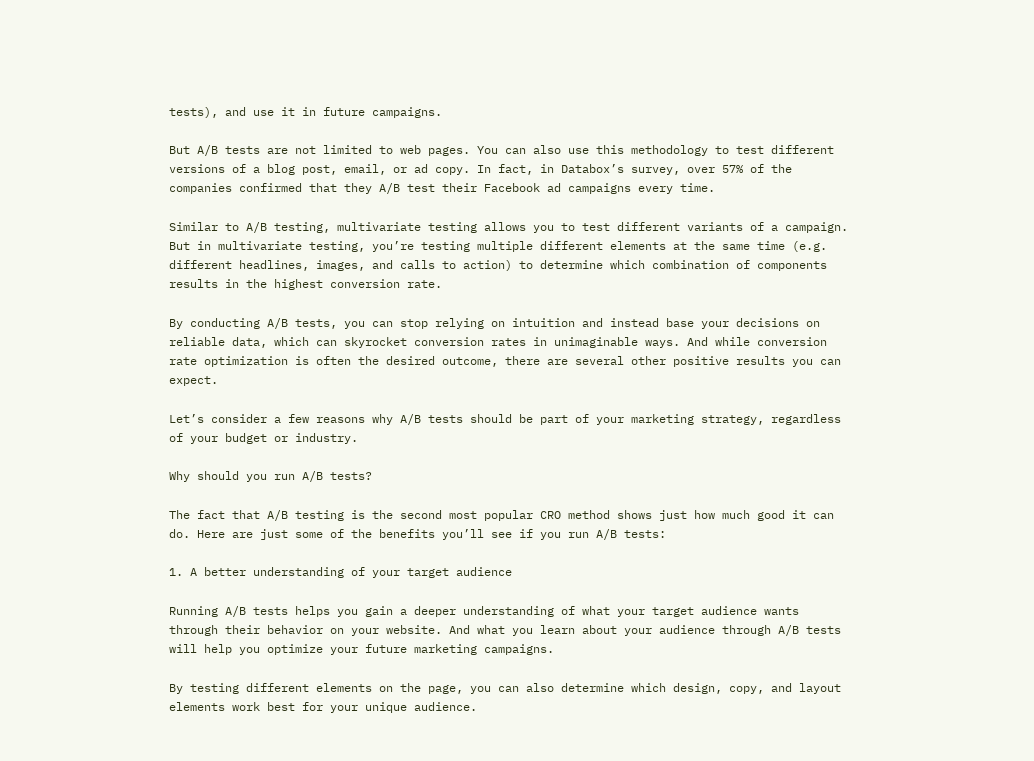tests), and use it in future campaigns.

But A/B tests are not limited to web pages. You can also use this methodology to test different versions of a blog post, email, or ad copy. In fact, in Databox’s survey, over 57% of the companies confirmed that they A/B test their Facebook ad campaigns every time.

Similar to A/B testing, multivariate testing allows you to test different variants of a campaign. But in multivariate testing, you’re testing multiple different elements at the same time (e.g. different headlines, images, and calls to action) to determine which combination of components results in the highest conversion rate.

By conducting A/B tests, you can stop relying on intuition and instead base your decisions on reliable data, which can skyrocket conversion rates in unimaginable ways. And while conversion rate optimization is often the desired outcome, there are several other positive results you can expect.

Let’s consider a few reasons why A/B tests should be part of your marketing strategy, regardless of your budget or industry.

Why should you run A/B tests?

The fact that A/B testing is the second most popular CRO method shows just how much good it can do. Here are just some of the benefits you’ll see if you run A/B tests:

1. A better understanding of your target audience

Running A/B tests helps you gain a deeper understanding of what your target audience wants through their behavior on your website. And what you learn about your audience through A/B tests will help you optimize your future marketing campaigns.

By testing different elements on the page, you can also determine which design, copy, and layout elements work best for your unique audience.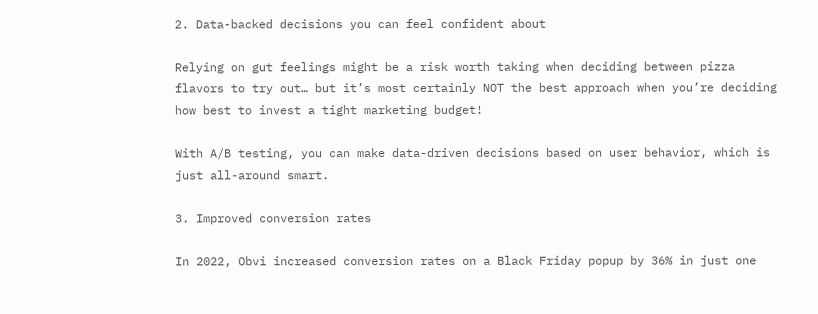2. Data-backed decisions you can feel confident about

Relying on gut feelings might be a risk worth taking when deciding between pizza flavors to try out… but it’s most certainly NOT the best approach when you’re deciding how best to invest a tight marketing budget!

With A/B testing, you can make data-driven decisions based on user behavior, which is just all-around smart.

3. Improved conversion rates

In 2022, Obvi increased conversion rates on a Black Friday popup by 36% in just one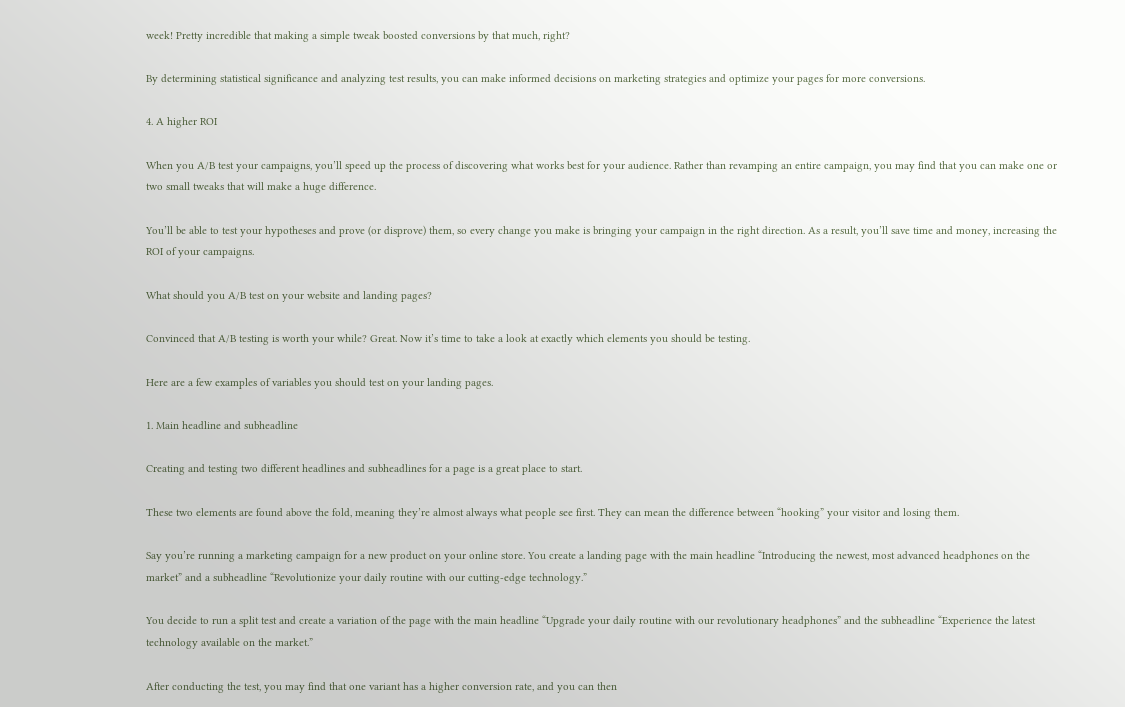week! Pretty incredible that making a simple tweak boosted conversions by that much, right?

By determining statistical significance and analyzing test results, you can make informed decisions on marketing strategies and optimize your pages for more conversions.

4. A higher ROI

When you A/B test your campaigns, you’ll speed up the process of discovering what works best for your audience. Rather than revamping an entire campaign, you may find that you can make one or two small tweaks that will make a huge difference.

You’ll be able to test your hypotheses and prove (or disprove) them, so every change you make is bringing your campaign in the right direction. As a result, you’ll save time and money, increasing the ROI of your campaigns.

What should you A/B test on your website and landing pages?

Convinced that A/B testing is worth your while? Great. Now it’s time to take a look at exactly which elements you should be testing.

Here are a few examples of variables you should test on your landing pages.

1. Main headline and subheadline

Creating and testing two different headlines and subheadlines for a page is a great place to start.

These two elements are found above the fold, meaning they’re almost always what people see first. They can mean the difference between “hooking” your visitor and losing them.

Say you’re running a marketing campaign for a new product on your online store. You create a landing page with the main headline “Introducing the newest, most advanced headphones on the market” and a subheadline “Revolutionize your daily routine with our cutting-edge technology.”

You decide to run a split test and create a variation of the page with the main headline “Upgrade your daily routine with our revolutionary headphones” and the subheadline “Experience the latest technology available on the market.”

After conducting the test, you may find that one variant has a higher conversion rate, and you can then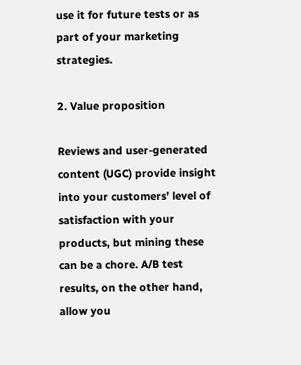use it for future tests or as part of your marketing strategies.

2. Value proposition

Reviews and user-generated content (UGC) provide insight into your customers’ level of satisfaction with your products, but mining these can be a chore. A/B test results, on the other hand, allow you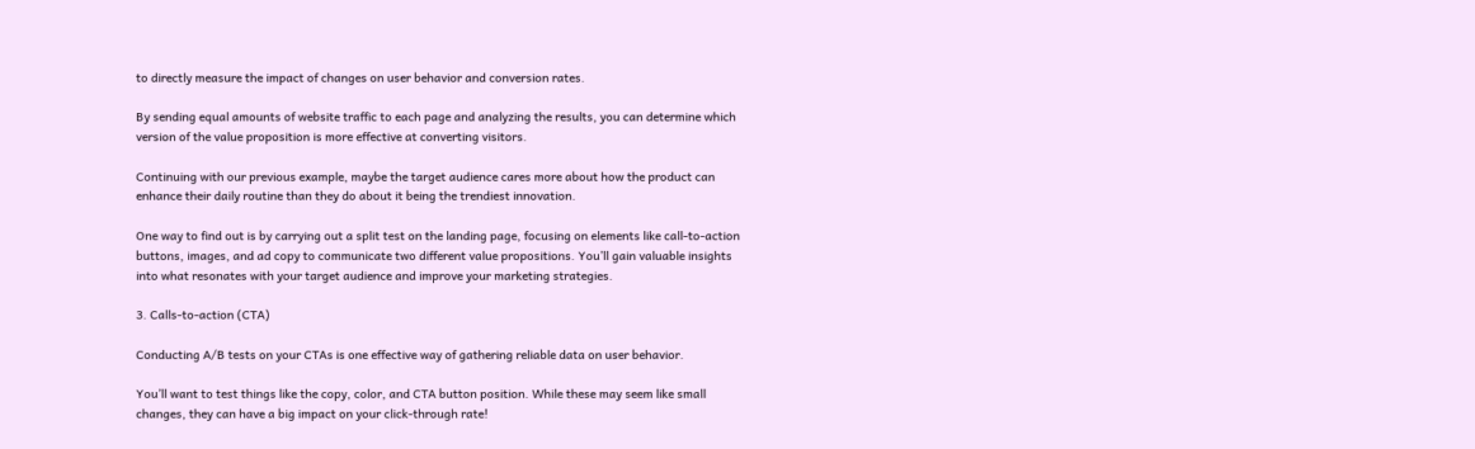to directly measure the impact of changes on user behavior and conversion rates.

By sending equal amounts of website traffic to each page and analyzing the results, you can determine which version of the value proposition is more effective at converting visitors.

Continuing with our previous example, maybe the target audience cares more about how the product can enhance their daily routine than they do about it being the trendiest innovation.

One way to find out is by carrying out a split test on the landing page, focusing on elements like call-to-action buttons, images, and ad copy to communicate two different value propositions. You’ll gain valuable insights into what resonates with your target audience and improve your marketing strategies.

3. Calls-to-action (CTA)

Conducting A/B tests on your CTAs is one effective way of gathering reliable data on user behavior.

You’ll want to test things like the copy, color, and CTA button position. While these may seem like small changes, they can have a big impact on your click-through rate!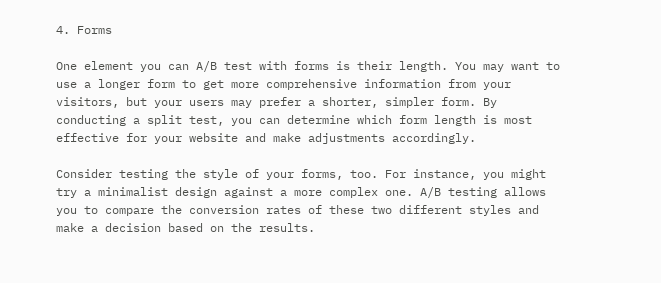4. Forms

One element you can A/B test with forms is their length. You may want to use a longer form to get more comprehensive information from your visitors, but your users may prefer a shorter, simpler form. By conducting a split test, you can determine which form length is most effective for your website and make adjustments accordingly.

Consider testing the style of your forms, too. For instance, you might try a minimalist design against a more complex one. A/B testing allows you to compare the conversion rates of these two different styles and make a decision based on the results.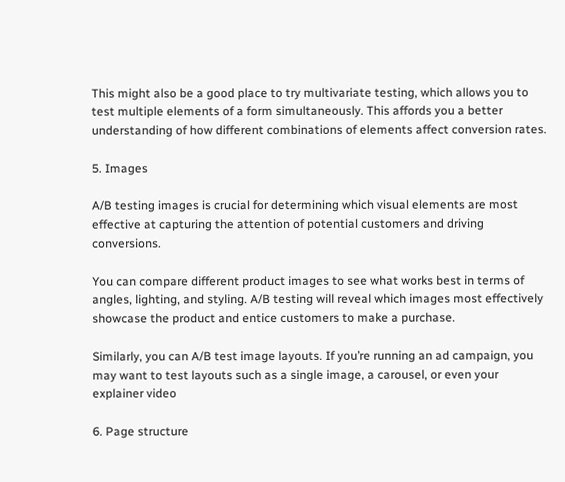This might also be a good place to try multivariate testing, which allows you to test multiple elements of a form simultaneously. This affords you a better understanding of how different combinations of elements affect conversion rates.

5. Images

A/B testing images is crucial for determining which visual elements are most effective at capturing the attention of potential customers and driving conversions.

You can compare different product images to see what works best in terms of angles, lighting, and styling. A/B testing will reveal which images most effectively showcase the product and entice customers to make a purchase.

Similarly, you can A/B test image layouts. If you’re running an ad campaign, you may want to test layouts such as a single image, a carousel, or even your explainer video

6. Page structure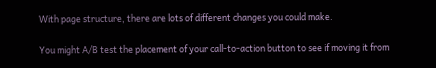With page structure, there are lots of different changes you could make.

You might A/B test the placement of your call-to-action button to see if moving it from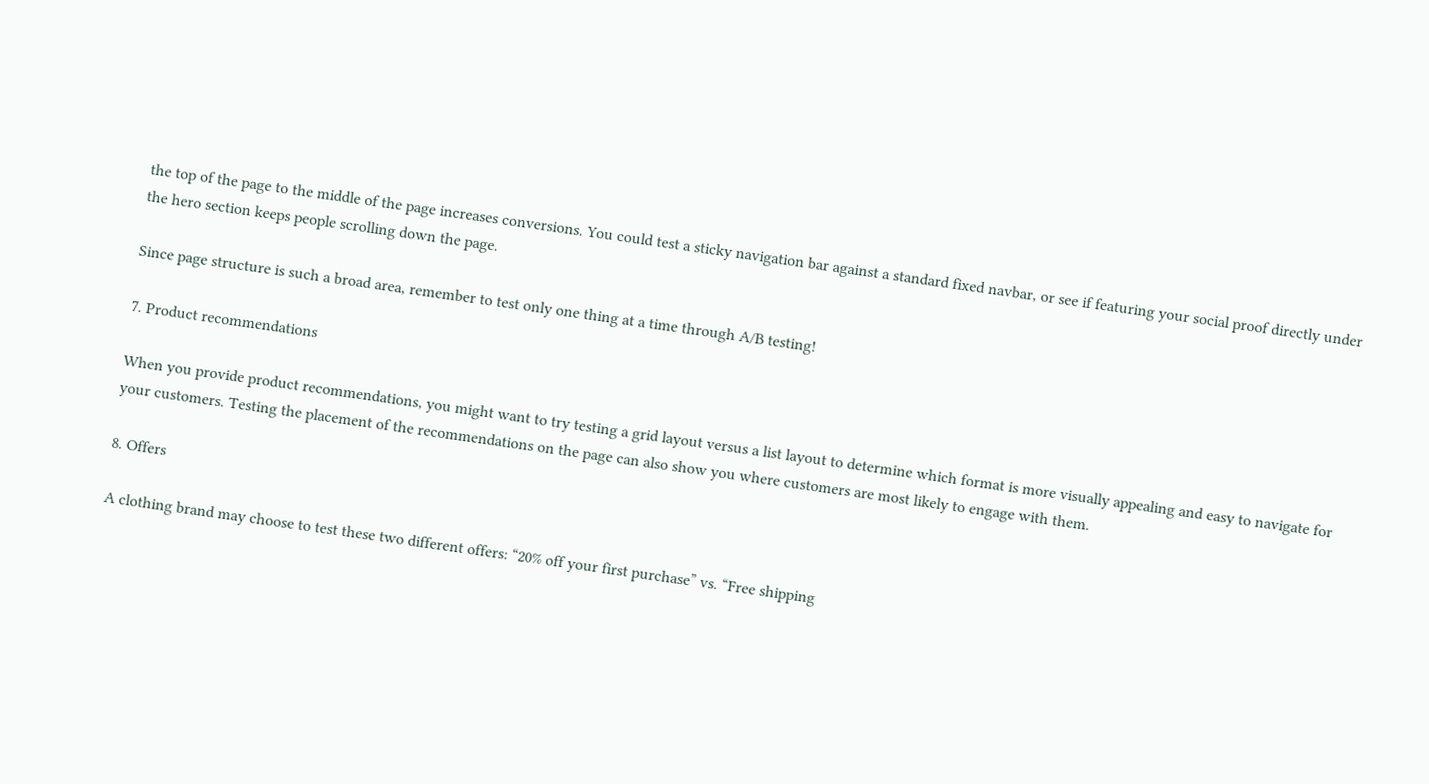the top of the page to the middle of the page increases conversions. You could test a sticky navigation bar against a standard fixed navbar, or see if featuring your social proof directly under the hero section keeps people scrolling down the page.

Since page structure is such a broad area, remember to test only one thing at a time through A/B testing!

7. Product recommendations

When you provide product recommendations, you might want to try testing a grid layout versus a list layout to determine which format is more visually appealing and easy to navigate for your customers. Testing the placement of the recommendations on the page can also show you where customers are most likely to engage with them.

8. Offers

A clothing brand may choose to test these two different offers: “20% off your first purchase” vs. “Free shipping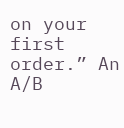on your first order.” An A/B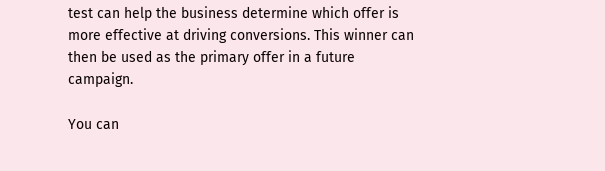test can help the business determine which offer is more effective at driving conversions. This winner can then be used as the primary offer in a future campaign.

You can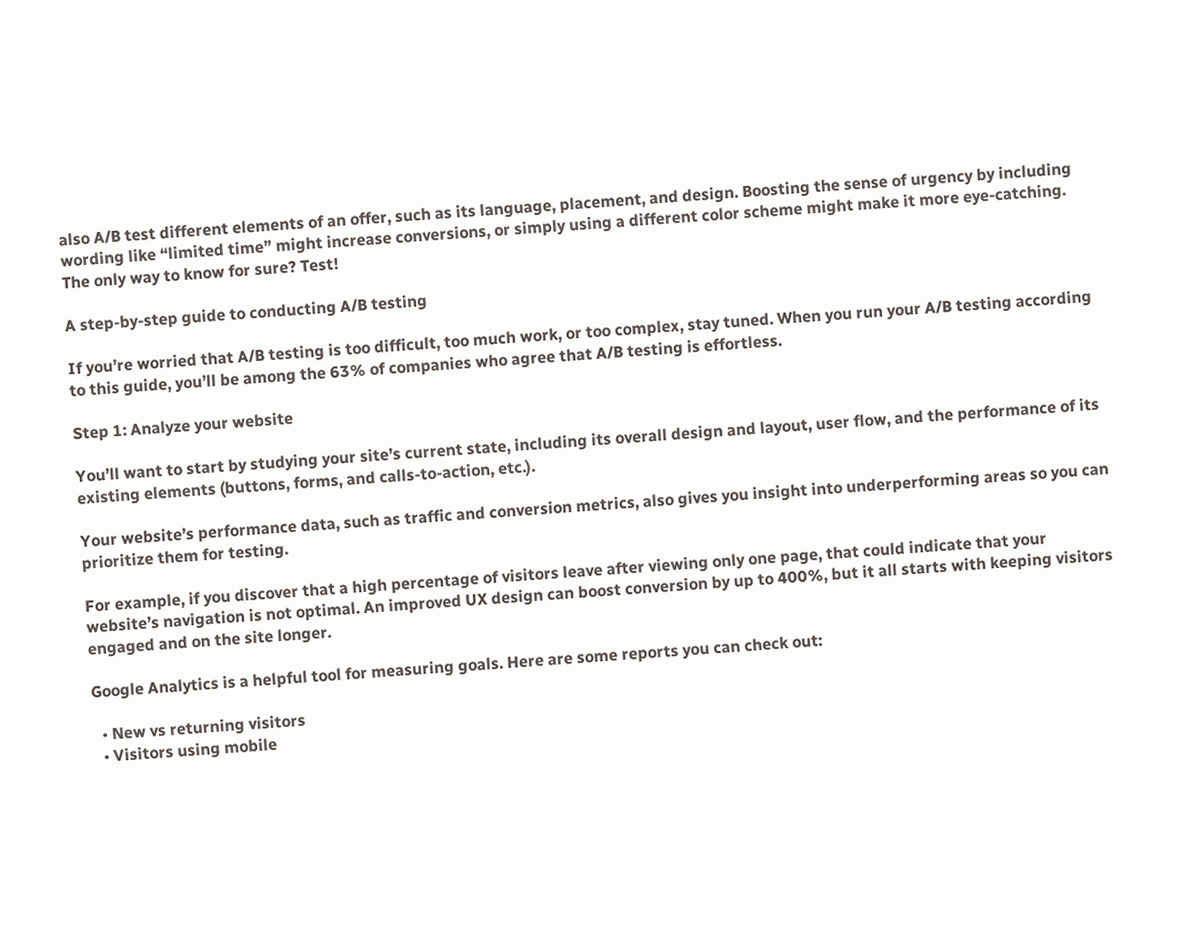also A/B test different elements of an offer, such as its language, placement, and design. Boosting the sense of urgency by including wording like “limited time” might increase conversions, or simply using a different color scheme might make it more eye-catching. The only way to know for sure? Test!

A step-by-step guide to conducting A/B testing

If you’re worried that A/B testing is too difficult, too much work, or too complex, stay tuned. When you run your A/B testing according to this guide, you’ll be among the 63% of companies who agree that A/B testing is effortless.

Step 1: Analyze your website

You’ll want to start by studying your site’s current state, including its overall design and layout, user flow, and the performance of its existing elements (buttons, forms, and calls-to-action, etc.).

Your website’s performance data, such as traffic and conversion metrics, also gives you insight into underperforming areas so you can prioritize them for testing.

For example, if you discover that a high percentage of visitors leave after viewing only one page, that could indicate that your website’s navigation is not optimal. An improved UX design can boost conversion by up to 400%, but it all starts with keeping visitors engaged and on the site longer.

Google Analytics is a helpful tool for measuring goals. Here are some reports you can check out:

  • New vs returning visitors
  • Visitors using mobile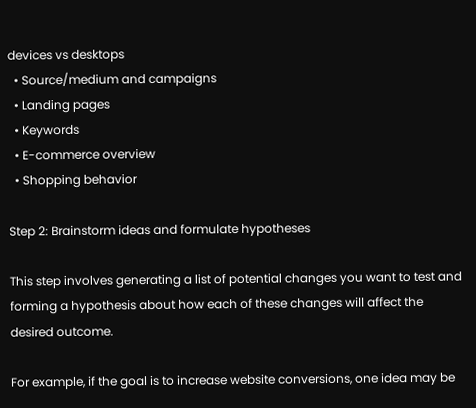devices vs desktops
  • Source/medium and campaigns
  • Landing pages
  • Keywords
  • E-commerce overview
  • Shopping behavior

Step 2: Brainstorm ideas and formulate hypotheses

This step involves generating a list of potential changes you want to test and forming a hypothesis about how each of these changes will affect the desired outcome.

For example, if the goal is to increase website conversions, one idea may be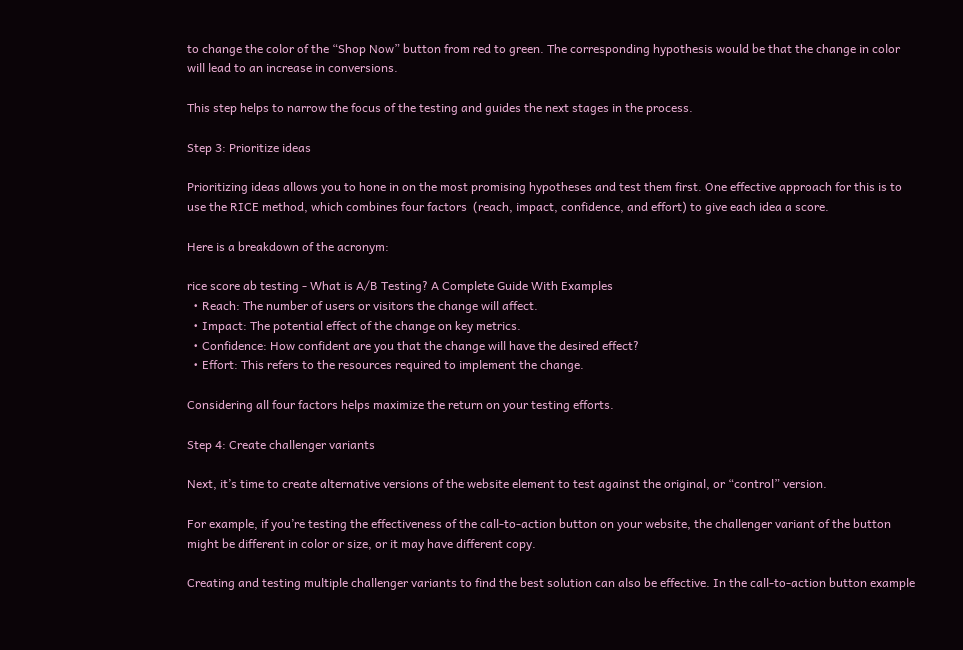to change the color of the “Shop Now” button from red to green. The corresponding hypothesis would be that the change in color will lead to an increase in conversions.

This step helps to narrow the focus of the testing and guides the next stages in the process.

Step 3: Prioritize ideas

Prioritizing ideas allows you to hone in on the most promising hypotheses and test them first. One effective approach for this is to use the RICE method, which combines four factors  (reach, impact, confidence, and effort) to give each idea a score.

Here is a breakdown of the acronym:

rice score ab testing - What is A/B Testing? A Complete Guide With Examples
  • Reach: The number of users or visitors the change will affect.
  • Impact: The potential effect of the change on key metrics.
  • Confidence: How confident are you that the change will have the desired effect?
  • Effort: This refers to the resources required to implement the change.

Considering all four factors helps maximize the return on your testing efforts.

Step 4: Create challenger variants

Next, it’s time to create alternative versions of the website element to test against the original, or “control” version.

For example, if you’re testing the effectiveness of the call-to-action button on your website, the challenger variant of the button might be different in color or size, or it may have different copy.

Creating and testing multiple challenger variants to find the best solution can also be effective. In the call-to-action button example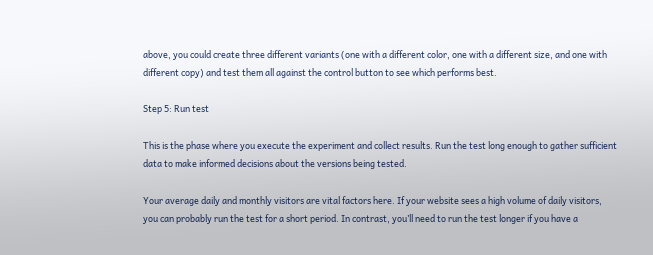above, you could create three different variants (one with a different color, one with a different size, and one with different copy) and test them all against the control button to see which performs best.

Step 5: Run test

This is the phase where you execute the experiment and collect results. Run the test long enough to gather sufficient data to make informed decisions about the versions being tested.

Your average daily and monthly visitors are vital factors here. If your website sees a high volume of daily visitors, you can probably run the test for a short period. In contrast, you’ll need to run the test longer if you have a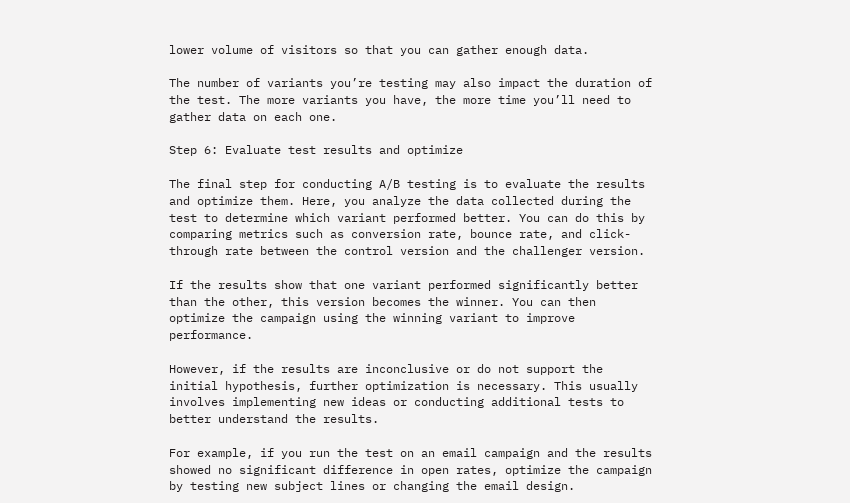lower volume of visitors so that you can gather enough data.

The number of variants you’re testing may also impact the duration of the test. The more variants you have, the more time you’ll need to gather data on each one.

Step 6: Evaluate test results and optimize

The final step for conducting A/B testing is to evaluate the results and optimize them. Here, you analyze the data collected during the test to determine which variant performed better. You can do this by comparing metrics such as conversion rate, bounce rate, and click-through rate between the control version and the challenger version.

If the results show that one variant performed significantly better than the other, this version becomes the winner. You can then optimize the campaign using the winning variant to improve performance.

However, if the results are inconclusive or do not support the initial hypothesis, further optimization is necessary. This usually involves implementing new ideas or conducting additional tests to better understand the results.

For example, if you run the test on an email campaign and the results showed no significant difference in open rates, optimize the campaign by testing new subject lines or changing the email design.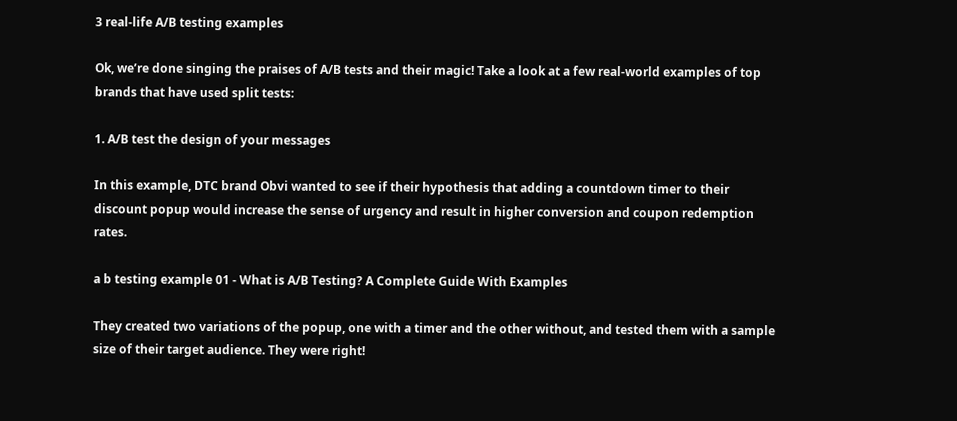3 real-life A/B testing examples

Ok, we’re done singing the praises of A/B tests and their magic! Take a look at a few real-world examples of top brands that have used split tests:

1. A/B test the design of your messages

In this example, DTC brand Obvi wanted to see if their hypothesis that adding a countdown timer to their discount popup would increase the sense of urgency and result in higher conversion and coupon redemption rates.

a b testing example 01 - What is A/B Testing? A Complete Guide With Examples

They created two variations of the popup, one with a timer and the other without, and tested them with a sample size of their target audience. They were right!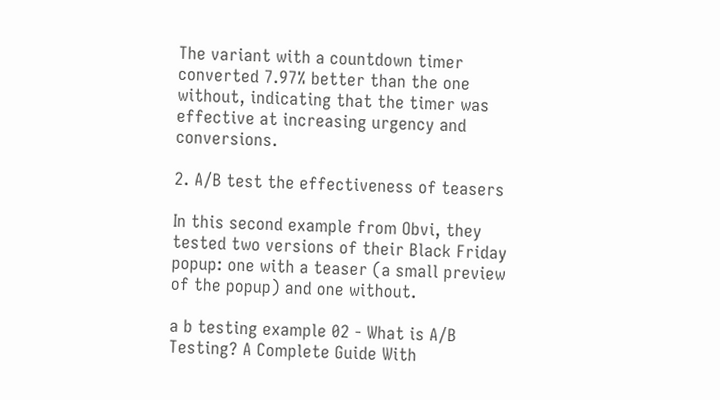The variant with a countdown timer converted 7.97% better than the one without, indicating that the timer was effective at increasing urgency and conversions.

2. A/B test the effectiveness of teasers

In this second example from Obvi, they tested two versions of their Black Friday popup: one with a teaser (a small preview of the popup) and one without.

a b testing example 02 - What is A/B Testing? A Complete Guide With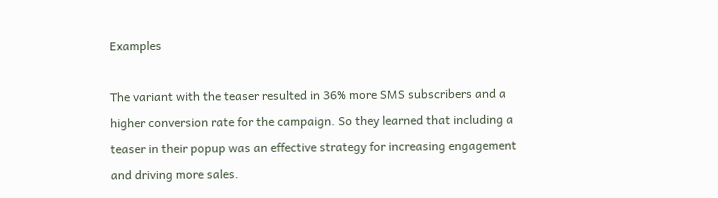Examples

The variant with the teaser resulted in 36% more SMS subscribers and a higher conversion rate for the campaign. So they learned that including a teaser in their popup was an effective strategy for increasing engagement and driving more sales.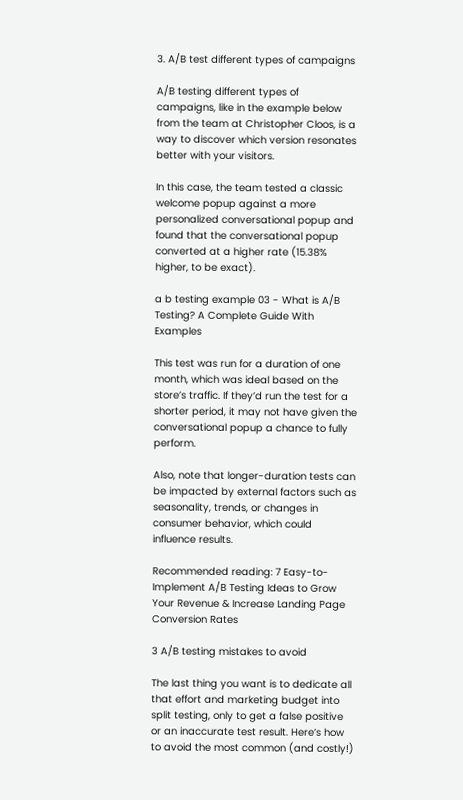3. A/B test different types of campaigns

A/B testing different types of campaigns, like in the example below from the team at Christopher Cloos, is a way to discover which version resonates better with your visitors.

In this case, the team tested a classic welcome popup against a more personalized conversational popup and found that the conversational popup converted at a higher rate (15.38% higher, to be exact).

a b testing example 03 - What is A/B Testing? A Complete Guide With Examples

This test was run for a duration of one month, which was ideal based on the store’s traffic. If they’d run the test for a shorter period, it may not have given the conversational popup a chance to fully perform.

Also, note that longer-duration tests can be impacted by external factors such as seasonality, trends, or changes in consumer behavior, which could influence results.

Recommended reading: 7 Easy-to-Implement A/B Testing Ideas to Grow Your Revenue & Increase Landing Page Conversion Rates

3 A/B testing mistakes to avoid

The last thing you want is to dedicate all that effort and marketing budget into split testing, only to get a false positive or an inaccurate test result. Here’s how to avoid the most common (and costly!)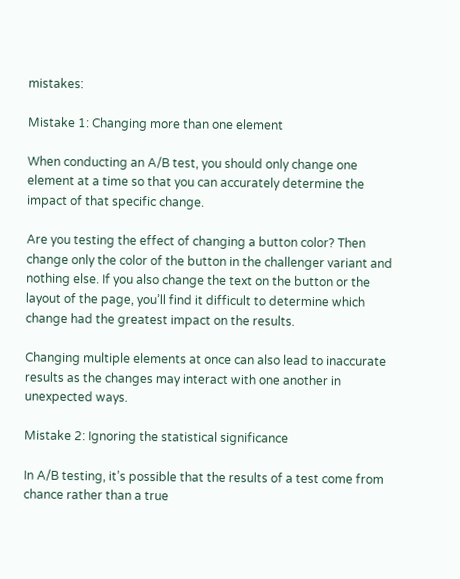mistakes:

Mistake 1: Changing more than one element

When conducting an A/B test, you should only change one element at a time so that you can accurately determine the impact of that specific change.

Are you testing the effect of changing a button color? Then change only the color of the button in the challenger variant and nothing else. If you also change the text on the button or the layout of the page, you’ll find it difficult to determine which change had the greatest impact on the results.

Changing multiple elements at once can also lead to inaccurate results as the changes may interact with one another in unexpected ways.

Mistake 2: Ignoring the statistical significance

In A/B testing, it’s possible that the results of a test come from chance rather than a true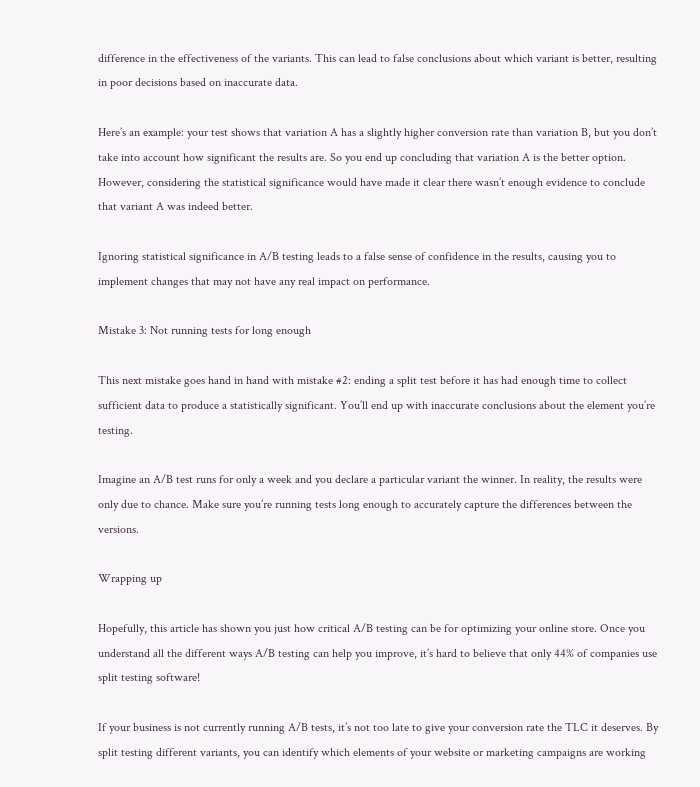difference in the effectiveness of the variants. This can lead to false conclusions about which variant is better, resulting in poor decisions based on inaccurate data.

Here’s an example: your test shows that variation A has a slightly higher conversion rate than variation B, but you don’t take into account how significant the results are. So you end up concluding that variation A is the better option. However, considering the statistical significance would have made it clear there wasn’t enough evidence to conclude that variant A was indeed better.

Ignoring statistical significance in A/B testing leads to a false sense of confidence in the results, causing you to implement changes that may not have any real impact on performance.

Mistake 3: Not running tests for long enough

This next mistake goes hand in hand with mistake #2: ending a split test before it has had enough time to collect sufficient data to produce a statistically significant. You’ll end up with inaccurate conclusions about the element you’re testing.

Imagine an A/B test runs for only a week and you declare a particular variant the winner. In reality, the results were only due to chance. Make sure you’re running tests long enough to accurately capture the differences between the versions.

Wrapping up

Hopefully, this article has shown you just how critical A/B testing can be for optimizing your online store. Once you understand all the different ways A/B testing can help you improve, it’s hard to believe that only 44% of companies use split testing software!

If your business is not currently running A/B tests, it’s not too late to give your conversion rate the TLC it deserves. By split testing different variants, you can identify which elements of your website or marketing campaigns are working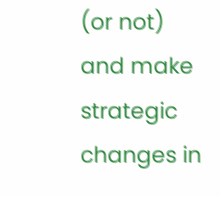(or not) and make strategic changes in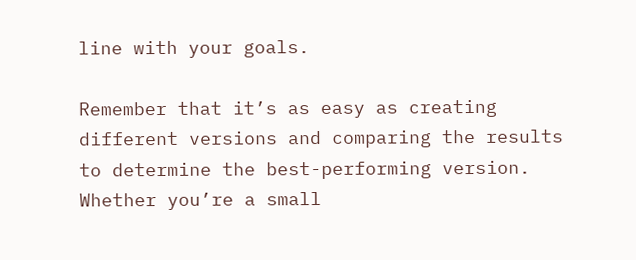line with your goals.

Remember that it’s as easy as creating different versions and comparing the results to determine the best-performing version. Whether you’re a small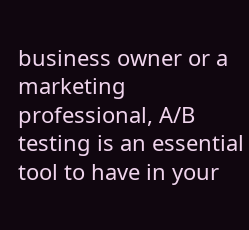business owner or a marketing professional, A/B testing is an essential tool to have in your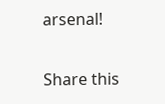arsenal!

Share this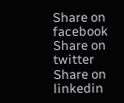Share on facebook
Share on twitter
Share on linkedin